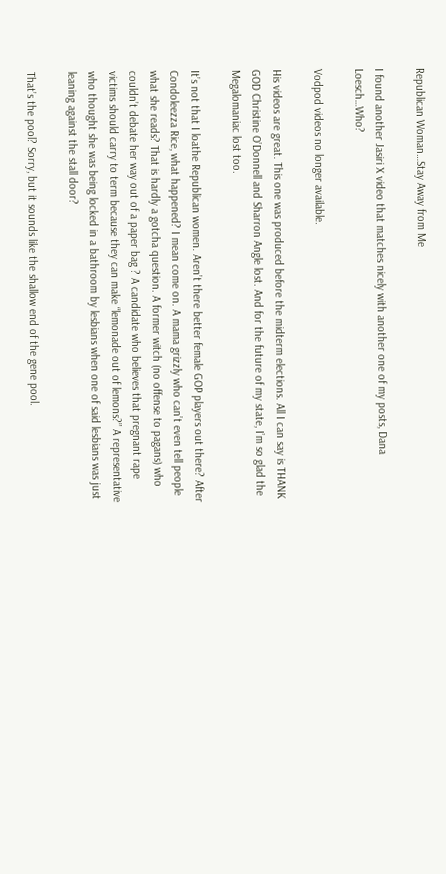Republican Woman…Stay Away from Me

I found another Jasiri X video that matches nicely with another one of my posts, Dana Loesch…Who?

Vodpod videos no longer available.

His videos are great. This one was produced before the midterm elections. All I can say is THANK GOD Christine O’Donnell and Sharron Angle lost. And for the future of my state, I’m so glad the Megalomaniac lost too.

It’s not that I loathe Republican women. Aren’t there better female GOP players out there? After Condoleezza Rice, what happened? I mean come on. A mama grizzly who can’t even tell people what she reads? That is hardly a gotcha question. A former witch (no offense to pagans) who couldn’t debate her way out of a paper bag ? A candidate who believes that pregnant rape victims should carry to term because they can make “lemonade out of lemons?” A representative who thought she was being locked in a bathroom by lesbians when one of said lesbians was just leaning against the stall door?

That’s the pool? Sorry, but it sounds like the shallow end of the gene pool.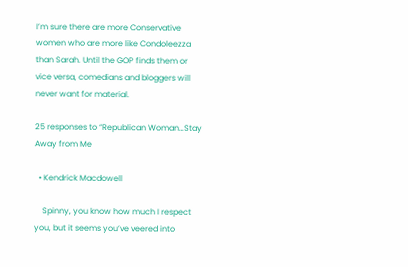I’m sure there are more Conservative women who are more like Condoleezza than Sarah. Until the GOP finds them or vice versa, comedians and bloggers will never want for material.

25 responses to “Republican Woman…Stay Away from Me

  • Kendrick Macdowell

    Spinny, you know how much I respect you, but it seems you’ve veered into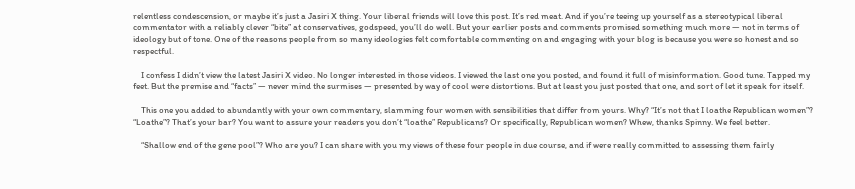relentless condescension, or maybe it’s just a Jasiri X thing. Your liberal friends will love this post. It’s red meat. And if you’re teeing up yourself as a stereotypical liberal commentator with a reliably clever “bite” at conservatives, godspeed, you’ll do well. But your earlier posts and comments promised something much more — not in terms of ideology but of tone. One of the reasons people from so many ideologies felt comfortable commenting on and engaging with your blog is because you were so honest and so respectful.

    I confess I didn’t view the latest Jasiri X video. No longer interested in those videos. I viewed the last one you posted, and found it full of misinformation. Good tune. Tapped my feet. But the premise and “facts” — never mind the surmises — presented by way of cool were distortions. But at least you just posted that one, and sort of let it speak for itself.

    This one you added to abundantly with your own commentary, slamming four women with sensibilities that differ from yours. Why? “It’s not that I loathe Republican women”? “Loathe”? That’s your bar? You want to assure your readers you don’t “loathe” Republicans? Or specifically, Republican women? Whew, thanks Spinny. We feel better.

    “Shallow end of the gene pool”? Who are you? I can share with you my views of these four people in due course, and if were really committed to assessing them fairly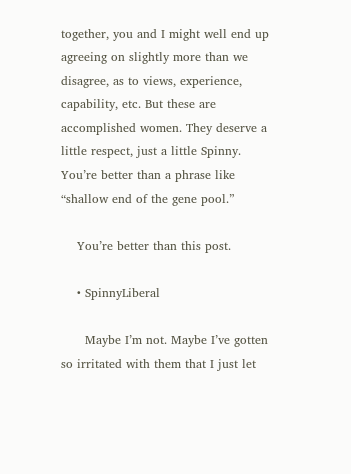together, you and I might well end up agreeing on slightly more than we disagree, as to views, experience, capability, etc. But these are accomplished women. They deserve a little respect, just a little Spinny. You’re better than a phrase like “shallow end of the gene pool.”

    You’re better than this post.

    • SpinnyLiberal

      Maybe I’m not. Maybe I’ve gotten so irritated with them that I just let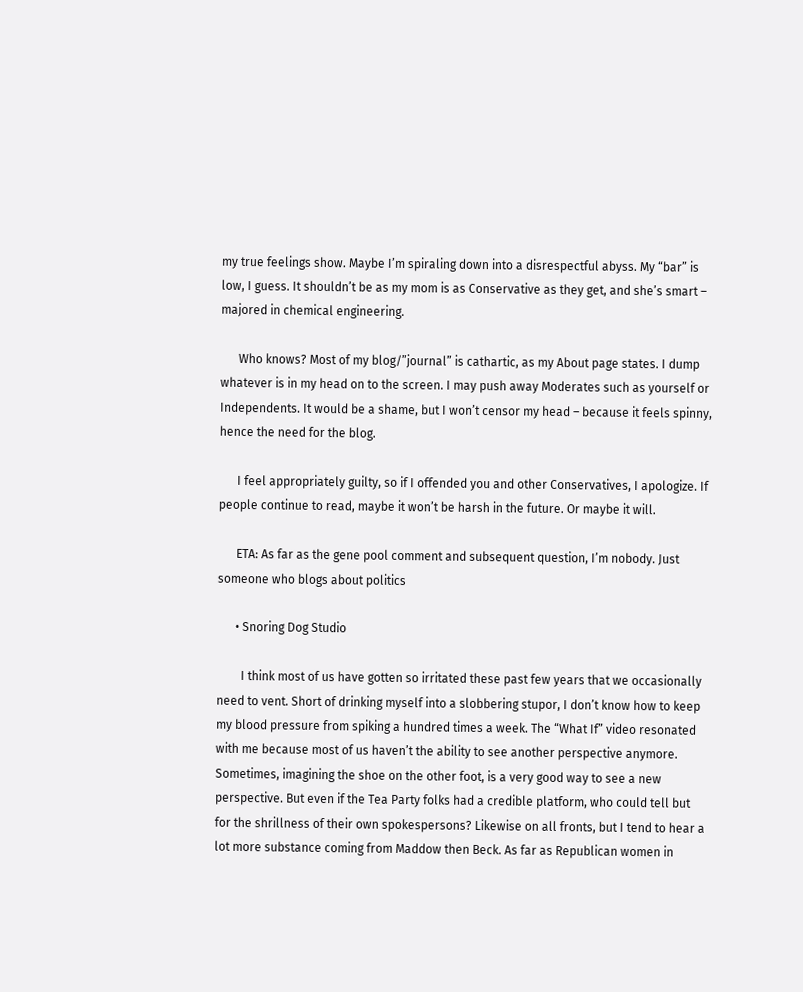my true feelings show. Maybe I’m spiraling down into a disrespectful abyss. My “bar” is low, I guess. It shouldn’t be as my mom is as Conservative as they get, and she’s smart – majored in chemical engineering.

      Who knows? Most of my blog/”journal” is cathartic, as my About page states. I dump whatever is in my head on to the screen. I may push away Moderates such as yourself or Independents. It would be a shame, but I won’t censor my head – because it feels spinny, hence the need for the blog.

      I feel appropriately guilty, so if I offended you and other Conservatives, I apologize. If people continue to read, maybe it won’t be harsh in the future. Or maybe it will.

      ETA: As far as the gene pool comment and subsequent question, I’m nobody. Just someone who blogs about politics

      • Snoring Dog Studio

        I think most of us have gotten so irritated these past few years that we occasionally need to vent. Short of drinking myself into a slobbering stupor, I don’t know how to keep my blood pressure from spiking a hundred times a week. The “What If” video resonated with me because most of us haven’t the ability to see another perspective anymore. Sometimes, imagining the shoe on the other foot, is a very good way to see a new perspective. But even if the Tea Party folks had a credible platform, who could tell but for the shrillness of their own spokespersons? Likewise on all fronts, but I tend to hear a lot more substance coming from Maddow then Beck. As far as Republican women in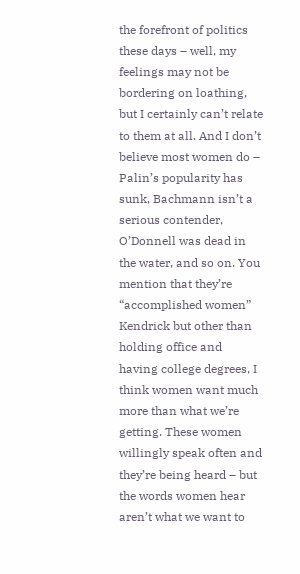the forefront of politics these days – well, my feelings may not be bordering on loathing, but I certainly can’t relate to them at all. And I don’t believe most women do – Palin’s popularity has sunk, Bachmann isn’t a serious contender, O’Donnell was dead in the water, and so on. You mention that they’re “accomplished women” Kendrick but other than holding office and having college degrees, I think women want much more than what we’re getting. These women willingly speak often and they’re being heard – but the words women hear aren’t what we want to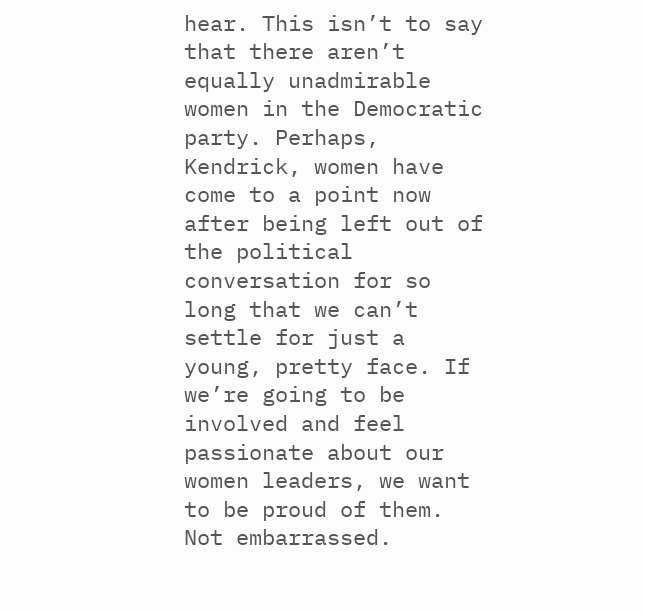hear. This isn’t to say that there aren’t equally unadmirable women in the Democratic party. Perhaps, Kendrick, women have come to a point now after being left out of the political conversation for so long that we can’t settle for just a young, pretty face. If we’re going to be involved and feel passionate about our women leaders, we want to be proud of them. Not embarrassed.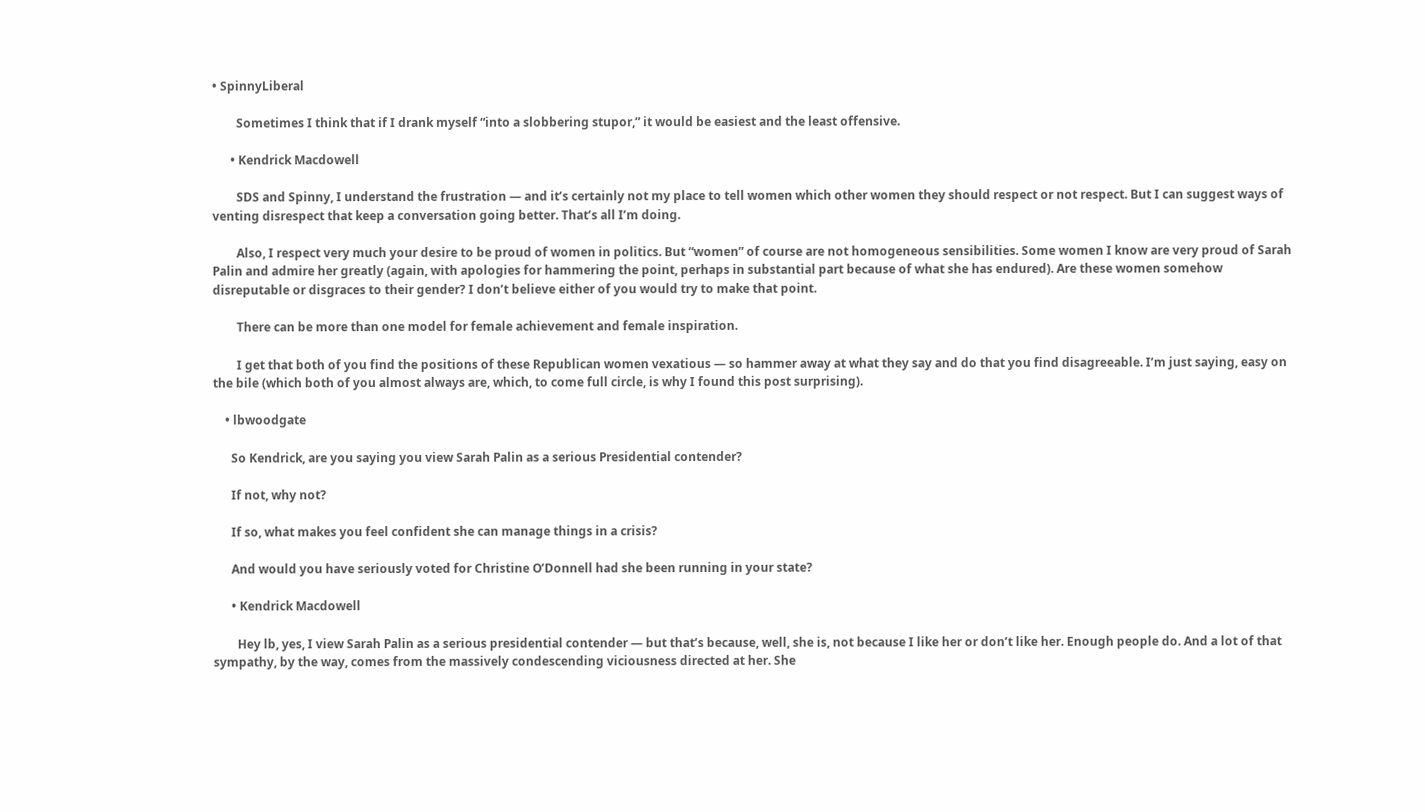• SpinnyLiberal

        Sometimes I think that if I drank myself “into a slobbering stupor,” it would be easiest and the least offensive.

      • Kendrick Macdowell

        SDS and Spinny, I understand the frustration — and it’s certainly not my place to tell women which other women they should respect or not respect. But I can suggest ways of venting disrespect that keep a conversation going better. That’s all I’m doing.

        Also, I respect very much your desire to be proud of women in politics. But “women” of course are not homogeneous sensibilities. Some women I know are very proud of Sarah Palin and admire her greatly (again, with apologies for hammering the point, perhaps in substantial part because of what she has endured). Are these women somehow disreputable or disgraces to their gender? I don’t believe either of you would try to make that point.

        There can be more than one model for female achievement and female inspiration.

        I get that both of you find the positions of these Republican women vexatious — so hammer away at what they say and do that you find disagreeable. I’m just saying, easy on the bile (which both of you almost always are, which, to come full circle, is why I found this post surprising).

    • lbwoodgate

      So Kendrick, are you saying you view Sarah Palin as a serious Presidential contender?

      If not, why not?

      If so, what makes you feel confident she can manage things in a crisis?

      And would you have seriously voted for Christine O’Donnell had she been running in your state?

      • Kendrick Macdowell

        Hey lb, yes, I view Sarah Palin as a serious presidential contender — but that’s because, well, she is, not because I like her or don’t like her. Enough people do. And a lot of that sympathy, by the way, comes from the massively condescending viciousness directed at her. She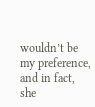wouldn’t be my preference, and in fact, she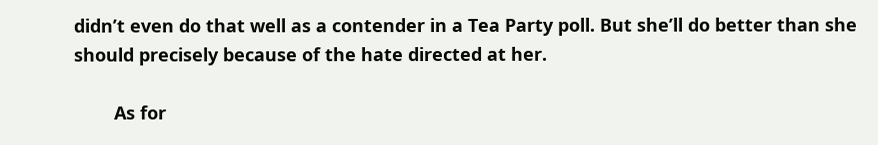didn’t even do that well as a contender in a Tea Party poll. But she’ll do better than she should precisely because of the hate directed at her.

        As for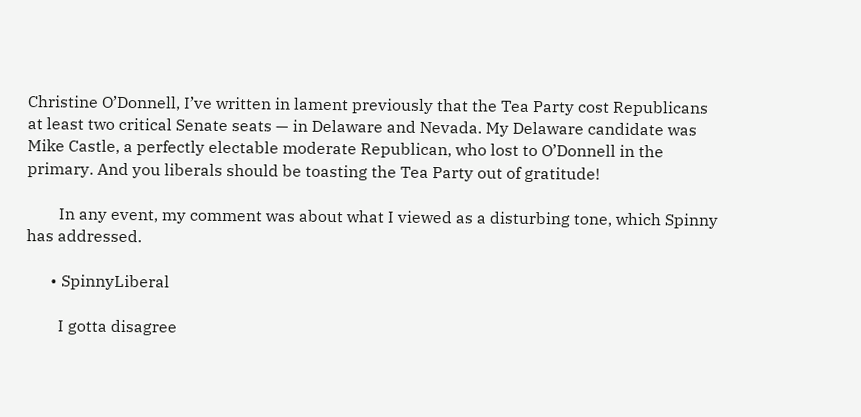Christine O’Donnell, I’ve written in lament previously that the Tea Party cost Republicans at least two critical Senate seats — in Delaware and Nevada. My Delaware candidate was Mike Castle, a perfectly electable moderate Republican, who lost to O’Donnell in the primary. And you liberals should be toasting the Tea Party out of gratitude!

        In any event, my comment was about what I viewed as a disturbing tone, which Spinny has addressed.

      • SpinnyLiberal

        I gotta disagree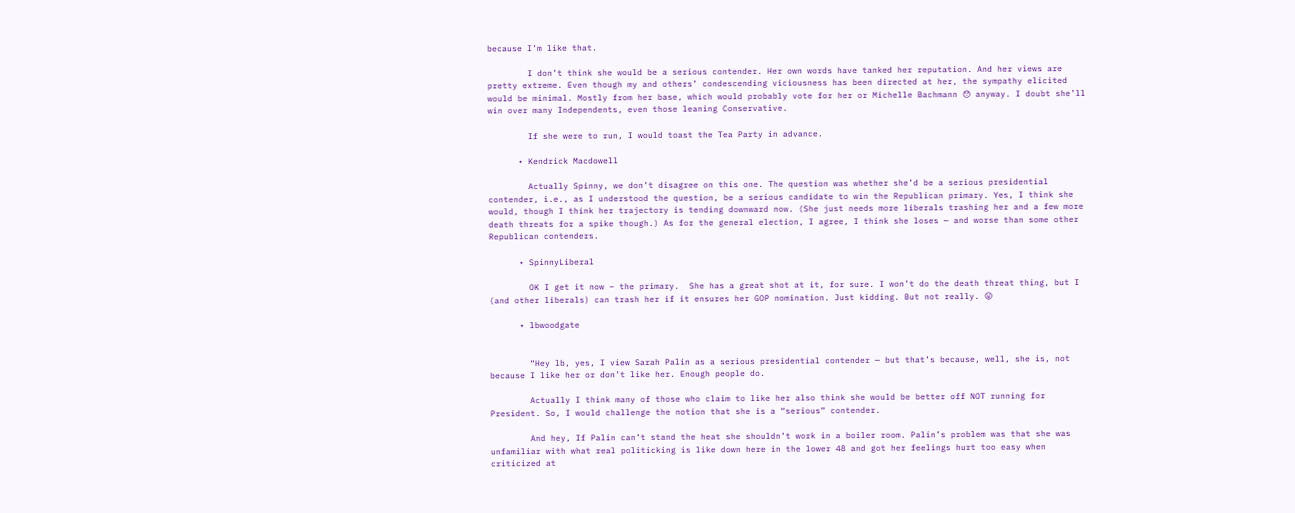because I’m like that.

        I don’t think she would be a serious contender. Her own words have tanked her reputation. And her views are pretty extreme. Even though my and others’ condescending viciousness has been directed at her, the sympathy elicited would be minimal. Mostly from her base, which would probably vote for her or Michelle Bachmann 😯 anyway. I doubt she’ll win over many Independents, even those leaning Conservative.

        If she were to run, I would toast the Tea Party in advance.

      • Kendrick Macdowell

        Actually Spinny, we don’t disagree on this one. The question was whether she’d be a serious presidential contender, i.e., as I understood the question, be a serious candidate to win the Republican primary. Yes, I think she would, though I think her trajectory is tending downward now. (She just needs more liberals trashing her and a few more death threats for a spike though.) As for the general election, I agree, I think she loses — and worse than some other Republican contenders.

      • SpinnyLiberal

        OK I get it now – the primary.  She has a great shot at it, for sure. I won’t do the death threat thing, but I (and other liberals) can trash her if it ensures her GOP nomination. Just kidding. But not really. 😛

      • lbwoodgate


        “Hey lb, yes, I view Sarah Palin as a serious presidential contender — but that’s because, well, she is, not because I like her or don’t like her. Enough people do.

        Actually I think many of those who claim to like her also think she would be better off NOT running for President. So, I would challenge the notion that she is a “serious” contender.

        And hey, If Palin can’t stand the heat she shouldn’t work in a boiler room. Palin’s problem was that she was unfamiliar with what real politicking is like down here in the lower 48 and got her feelings hurt too easy when criticized at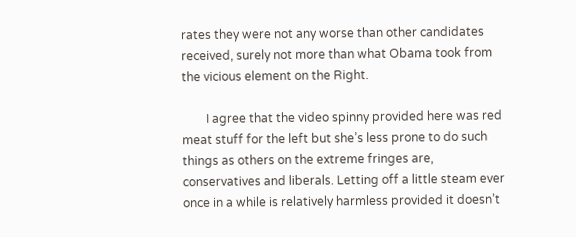rates they were not any worse than other candidates received, surely not more than what Obama took from the vicious element on the Right.

        I agree that the video spinny provided here was red meat stuff for the left but she’s less prone to do such things as others on the extreme fringes are, conservatives and liberals. Letting off a little steam ever once in a while is relatively harmless provided it doesn’t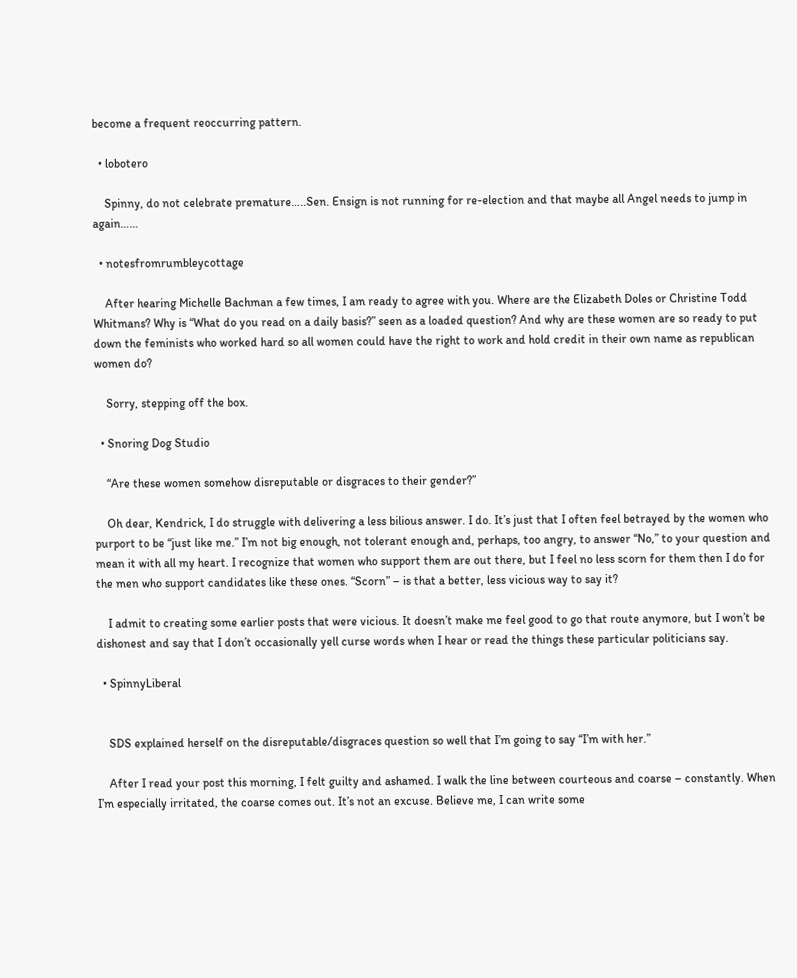become a frequent reoccurring pattern.

  • lobotero

    Spinny, do not celebrate premature…..Sen. Ensign is not running for re-election and that maybe all Angel needs to jump in again……

  • notesfromrumbleycottage

    After hearing Michelle Bachman a few times, I am ready to agree with you. Where are the Elizabeth Doles or Christine Todd Whitmans? Why is “What do you read on a daily basis?” seen as a loaded question? And why are these women are so ready to put down the feminists who worked hard so all women could have the right to work and hold credit in their own name as republican women do?

    Sorry, stepping off the box.

  • Snoring Dog Studio

    “Are these women somehow disreputable or disgraces to their gender?”

    Oh dear, Kendrick, I do struggle with delivering a less bilious answer. I do. It’s just that I often feel betrayed by the women who purport to be “just like me.” I’m not big enough, not tolerant enough and, perhaps, too angry, to answer “No,” to your question and mean it with all my heart. I recognize that women who support them are out there, but I feel no less scorn for them then I do for the men who support candidates like these ones. “Scorn” – is that a better, less vicious way to say it?

    I admit to creating some earlier posts that were vicious. It doesn’t make me feel good to go that route anymore, but I won’t be dishonest and say that I don’t occasionally yell curse words when I hear or read the things these particular politicians say.

  • SpinnyLiberal


    SDS explained herself on the disreputable/disgraces question so well that I’m going to say “I’m with her.”

    After I read your post this morning, I felt guilty and ashamed. I walk the line between courteous and coarse – constantly. When I’m especially irritated, the coarse comes out. It’s not an excuse. Believe me, I can write some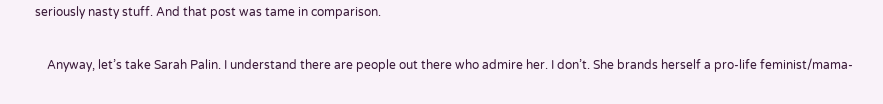seriously nasty stuff. And that post was tame in comparison.

    Anyway, let’s take Sarah Palin. I understand there are people out there who admire her. I don’t. She brands herself a pro-life feminist/mama-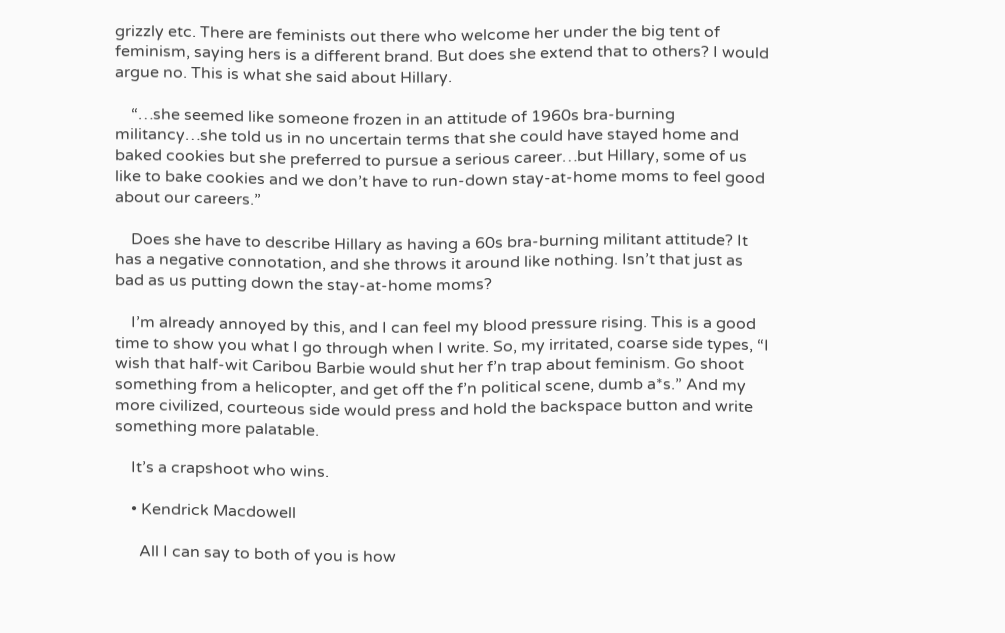grizzly etc. There are feminists out there who welcome her under the big tent of feminism, saying hers is a different brand. But does she extend that to others? I would argue no. This is what she said about Hillary.

    “…she seemed like someone frozen in an attitude of 1960s bra-burning militancy…she told us in no uncertain terms that she could have stayed home and baked cookies but she preferred to pursue a serious career…but Hillary, some of us like to bake cookies and we don’t have to run-down stay-at-home moms to feel good about our careers.”

    Does she have to describe Hillary as having a 60s bra-burning militant attitude? It has a negative connotation, and she throws it around like nothing. Isn’t that just as bad as us putting down the stay-at-home moms?

    I’m already annoyed by this, and I can feel my blood pressure rising. This is a good time to show you what I go through when I write. So, my irritated, coarse side types, “I wish that half-wit Caribou Barbie would shut her f’n trap about feminism. Go shoot something from a helicopter, and get off the f’n political scene, dumb a*s.” And my more civilized, courteous side would press and hold the backspace button and write something more palatable.

    It’s a crapshoot who wins.

    • Kendrick Macdowell

      All I can say to both of you is how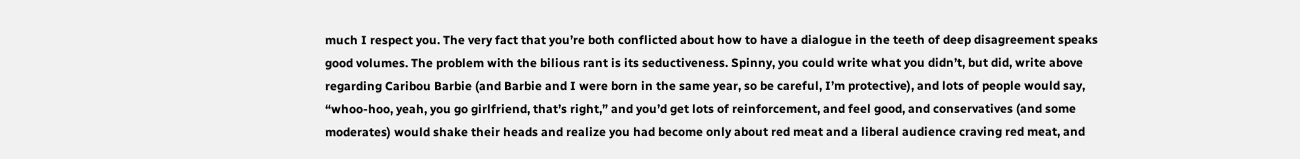much I respect you. The very fact that you’re both conflicted about how to have a dialogue in the teeth of deep disagreement speaks good volumes. The problem with the bilious rant is its seductiveness. Spinny, you could write what you didn’t, but did, write above regarding Caribou Barbie (and Barbie and I were born in the same year, so be careful, I’m protective), and lots of people would say, “whoo-hoo, yeah, you go girlfriend, that’s right,” and you’d get lots of reinforcement, and feel good, and conservatives (and some moderates) would shake their heads and realize you had become only about red meat and a liberal audience craving red meat, and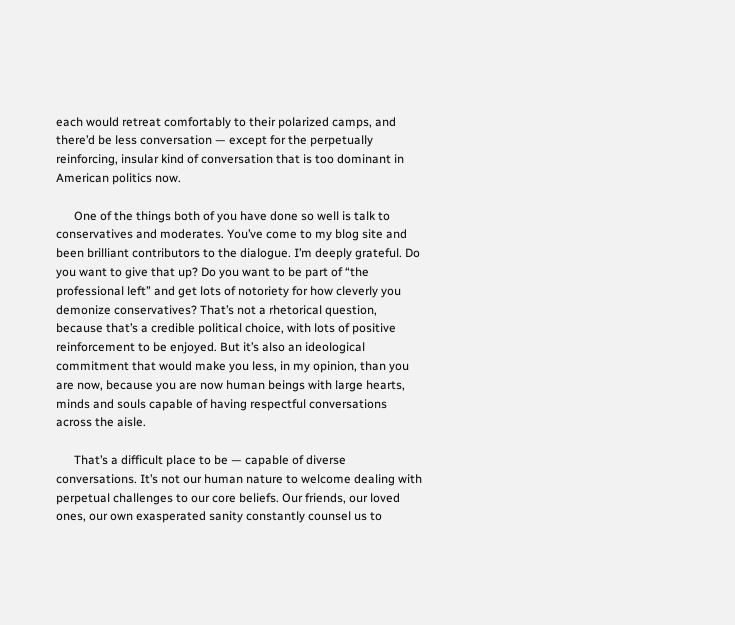each would retreat comfortably to their polarized camps, and there’d be less conversation — except for the perpetually reinforcing, insular kind of conversation that is too dominant in American politics now.

      One of the things both of you have done so well is talk to conservatives and moderates. You’ve come to my blog site and been brilliant contributors to the dialogue. I’m deeply grateful. Do you want to give that up? Do you want to be part of “the professional left” and get lots of notoriety for how cleverly you demonize conservatives? That’s not a rhetorical question, because that’s a credible political choice, with lots of positive reinforcement to be enjoyed. But it’s also an ideological commitment that would make you less, in my opinion, than you are now, because you are now human beings with large hearts, minds and souls capable of having respectful conversations across the aisle.

      That’s a difficult place to be — capable of diverse conversations. It’s not our human nature to welcome dealing with perpetual challenges to our core beliefs. Our friends, our loved ones, our own exasperated sanity constantly counsel us to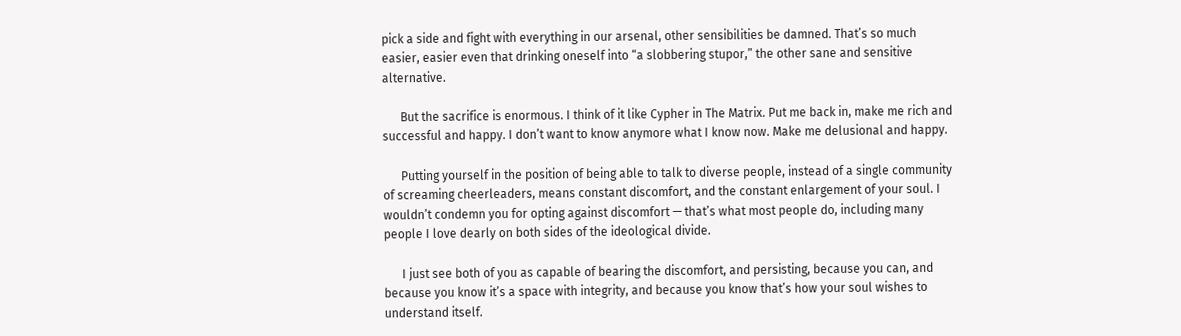pick a side and fight with everything in our arsenal, other sensibilities be damned. That’s so much easier, easier even that drinking oneself into “a slobbering stupor,” the other sane and sensitive alternative.

      But the sacrifice is enormous. I think of it like Cypher in The Matrix. Put me back in, make me rich and successful and happy. I don’t want to know anymore what I know now. Make me delusional and happy.

      Putting yourself in the position of being able to talk to diverse people, instead of a single community of screaming cheerleaders, means constant discomfort, and the constant enlargement of your soul. I wouldn’t condemn you for opting against discomfort — that’s what most people do, including many people I love dearly on both sides of the ideological divide.

      I just see both of you as capable of bearing the discomfort, and persisting, because you can, and because you know it’s a space with integrity, and because you know that’s how your soul wishes to understand itself.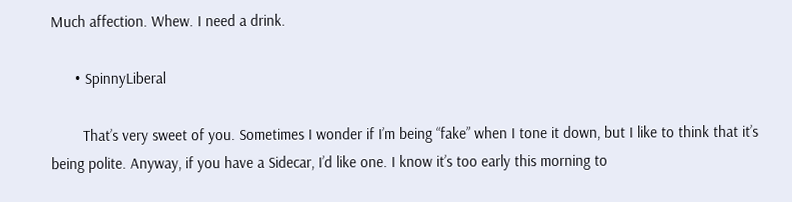Much affection. Whew. I need a drink.

      • SpinnyLiberal

        That’s very sweet of you. Sometimes I wonder if I’m being “fake” when I tone it down, but I like to think that it’s being polite. Anyway, if you have a Sidecar, I’d like one. I know it’s too early this morning to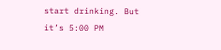start drinking. But it’s 5:00 PM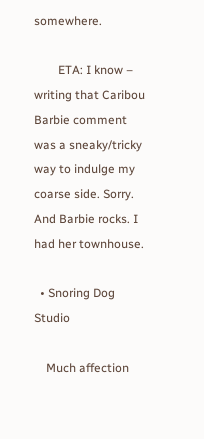somewhere.

        ETA: I know – writing that Caribou Barbie comment was a sneaky/tricky way to indulge my coarse side. Sorry. And Barbie rocks. I had her townhouse.

  • Snoring Dog Studio

    Much affection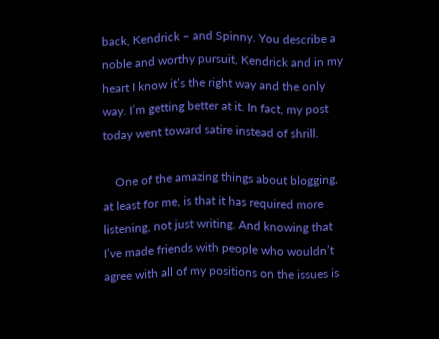back, Kendrick – and Spinny. You describe a noble and worthy pursuit, Kendrick and in my heart I know it’s the right way and the only way. I’m getting better at it. In fact, my post today went toward satire instead of shrill.

    One of the amazing things about blogging, at least for me, is that it has required more listening, not just writing. And knowing that I’ve made friends with people who wouldn’t agree with all of my positions on the issues is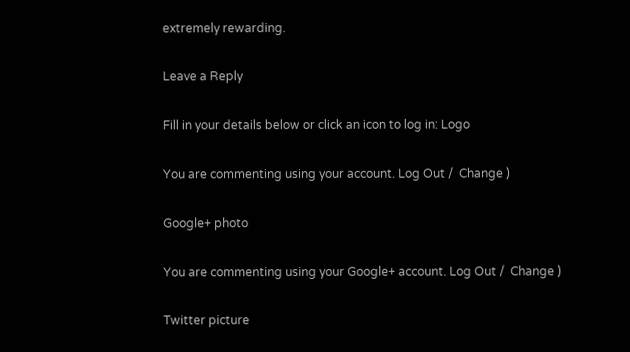extremely rewarding.

Leave a Reply

Fill in your details below or click an icon to log in: Logo

You are commenting using your account. Log Out /  Change )

Google+ photo

You are commenting using your Google+ account. Log Out /  Change )

Twitter picture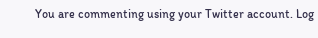You are commenting using your Twitter account. Log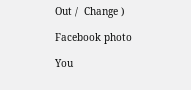Out /  Change )

Facebook photo

You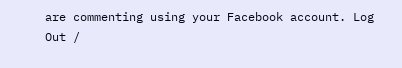are commenting using your Facebook account. Log Out /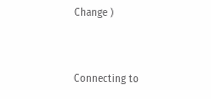Change )


Connecting to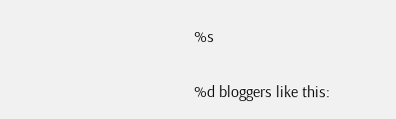%s

%d bloggers like this: